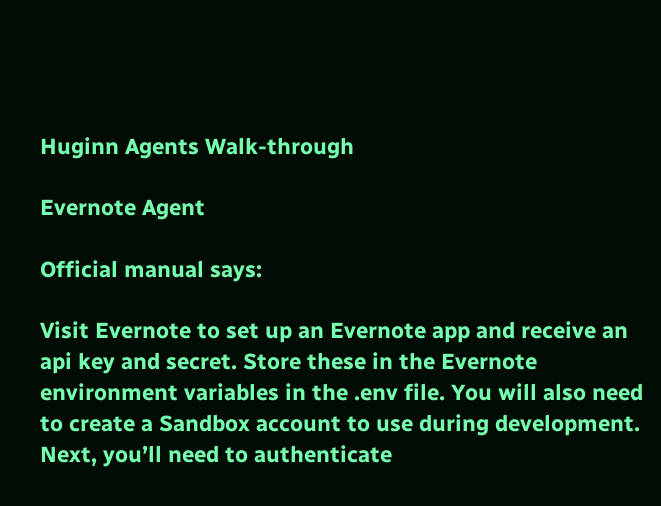Huginn Agents Walk-through

Evernote Agent

Official manual says:

Visit Evernote to set up an Evernote app and receive an api key and secret. Store these in the Evernote environment variables in the .env file. You will also need to create a Sandbox account to use during development.
Next, you’ll need to authenticate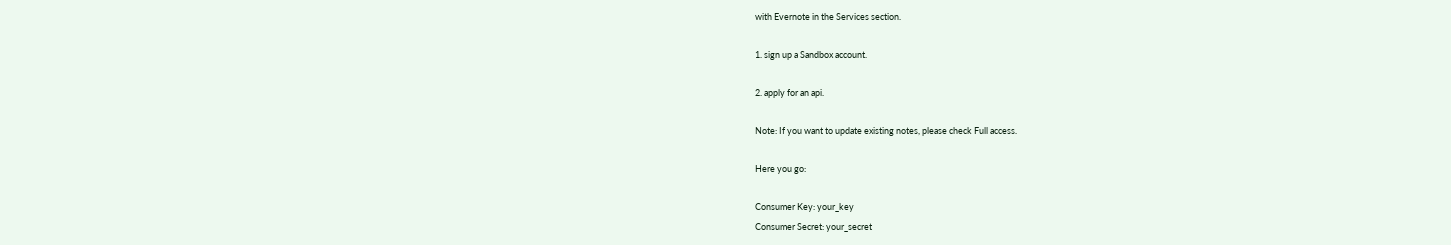with Evernote in the Services section.

1. sign up a Sandbox account.

2. apply for an api.

Note: If you want to update existing notes, please check Full access.

Here you go:

Consumer Key: your_key
Consumer Secret: your_secret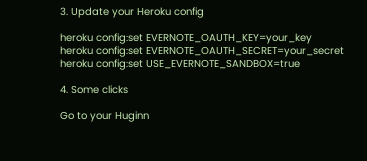3. Update your Heroku config

heroku config:set EVERNOTE_OAUTH_KEY=your_key
heroku config:set EVERNOTE_OAUTH_SECRET=your_secret
heroku config:set USE_EVERNOTE_SANDBOX=true

4. Some clicks

Go to your Huginn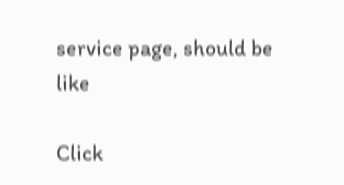service page, should be like

Click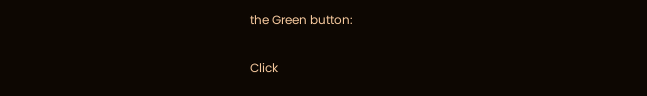the Green button:

Click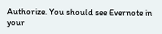Authorize. You should see Evernote in your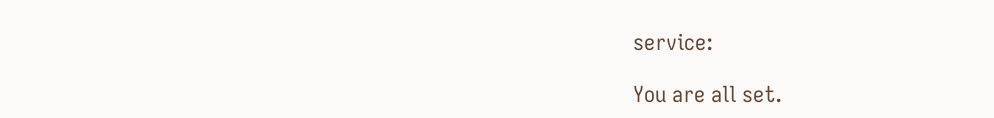service:

You are all set.